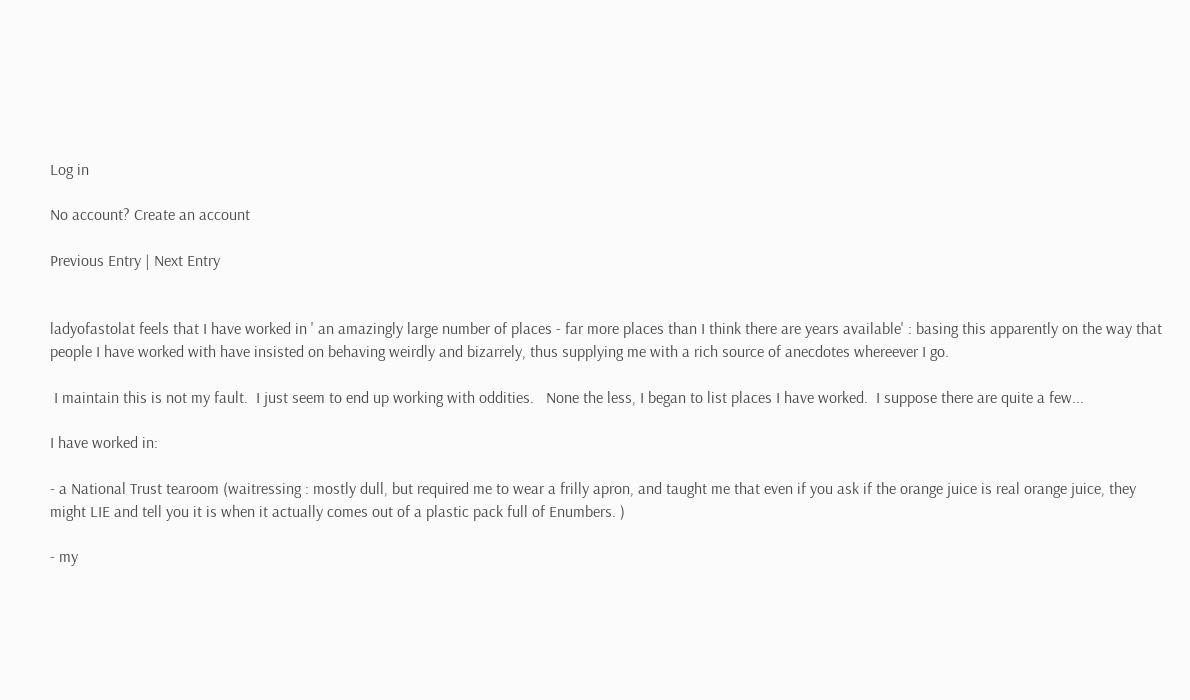Log in

No account? Create an account

Previous Entry | Next Entry


ladyofastolat feels that I have worked in ' an amazingly large number of places - far more places than I think there are years available' : basing this apparently on the way that people I have worked with have insisted on behaving weirdly and bizarrely, thus supplying me with a rich source of anecdotes whereever I go.

 I maintain this is not my fault.  I just seem to end up working with oddities.   None the less, I began to list places I have worked.  I suppose there are quite a few...

I have worked in:

- a National Trust tearoom (waitressing : mostly dull, but required me to wear a frilly apron, and taught me that even if you ask if the orange juice is real orange juice, they might LIE and tell you it is when it actually comes out of a plastic pack full of Enumbers. )

- my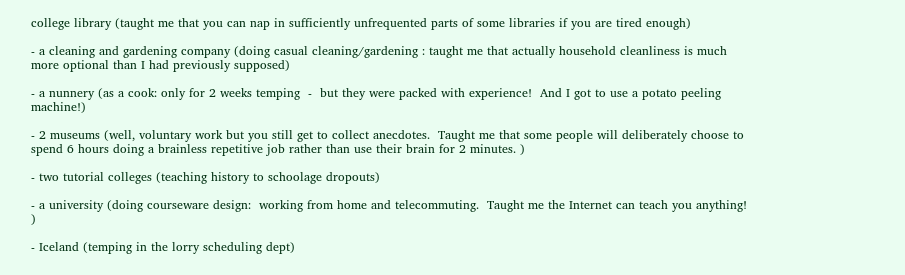college library (taught me that you can nap in sufficiently unfrequented parts of some libraries if you are tired enough)

- a cleaning and gardening company (doing casual cleaning/gardening : taught me that actually household cleanliness is much more optional than I had previously supposed)

- a nunnery (as a cook: only for 2 weeks temping  -  but they were packed with experience!  And I got to use a potato peeling machine!)

- 2 museums (well, voluntary work but you still get to collect anecdotes.  Taught me that some people will deliberately choose to spend 6 hours doing a brainless repetitive job rather than use their brain for 2 minutes. )

- two tutorial colleges (teaching history to schoolage dropouts)

- a university (doing courseware design:  working from home and telecommuting.  Taught me the Internet can teach you anything! )

- Iceland (temping in the lorry scheduling dept)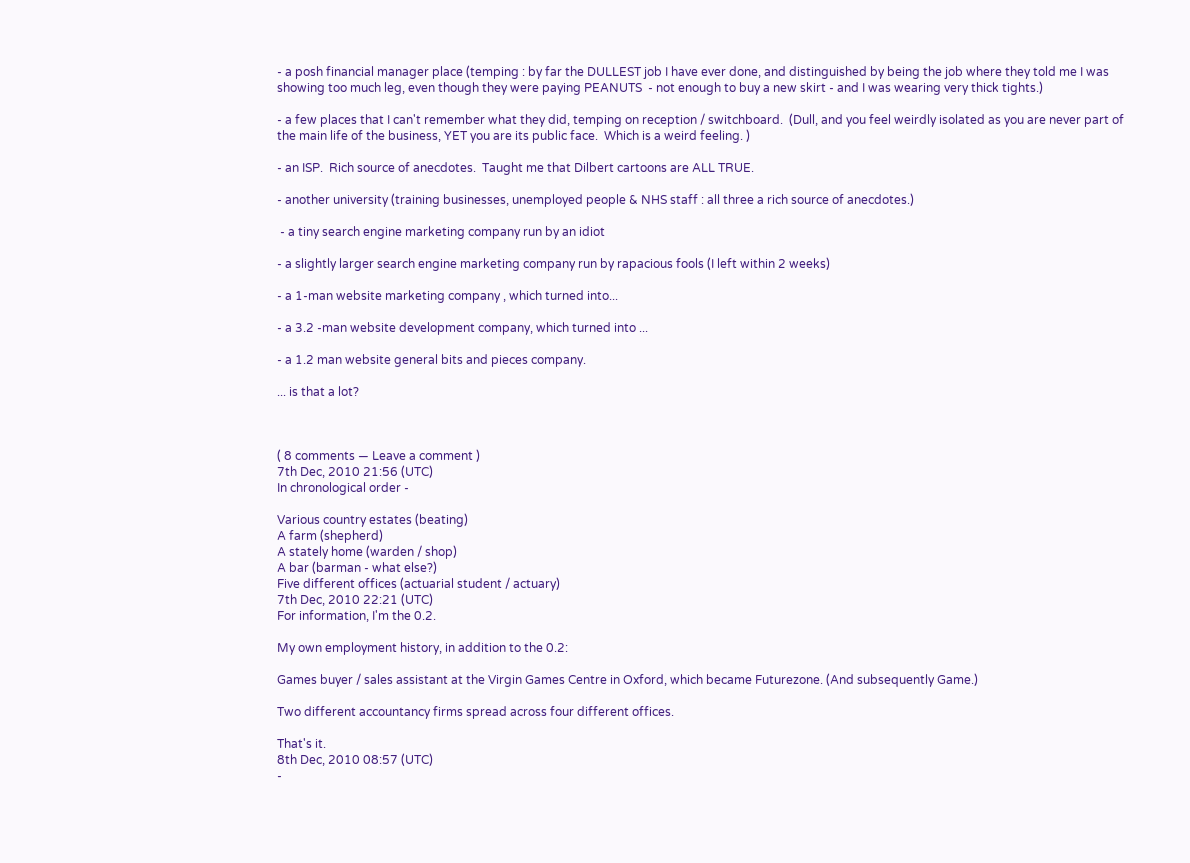- a posh financial manager place (temping : by far the DULLEST job I have ever done, and distinguished by being the job where they told me I was showing too much leg, even though they were paying PEANUTS  - not enough to buy a new skirt - and I was wearing very thick tights.)

- a few places that I can't remember what they did, temping on reception / switchboard.  (Dull, and you feel weirdly isolated as you are never part of the main life of the business, YET you are its public face.  Which is a weird feeling. )

- an ISP.  Rich source of anecdotes.  Taught me that Dilbert cartoons are ALL TRUE.

- another university (training businesses, unemployed people & NHS staff : all three a rich source of anecdotes.)

 - a tiny search engine marketing company run by an idiot

- a slightly larger search engine marketing company run by rapacious fools (I left within 2 weeks)

- a 1-man website marketing company , which turned into...

- a 3.2 -man website development company, which turned into ...

- a 1.2 man website general bits and pieces company.

... is that a lot?



( 8 comments — Leave a comment )
7th Dec, 2010 21:56 (UTC)
In chronological order -

Various country estates (beating)
A farm (shepherd)
A stately home (warden / shop)
A bar (barman - what else?)
Five different offices (actuarial student / actuary)
7th Dec, 2010 22:21 (UTC)
For information, I'm the 0.2.

My own employment history, in addition to the 0.2:

Games buyer / sales assistant at the Virgin Games Centre in Oxford, which became Futurezone. (And subsequently Game.)

Two different accountancy firms spread across four different offices.

That's it.
8th Dec, 2010 08:57 (UTC)
-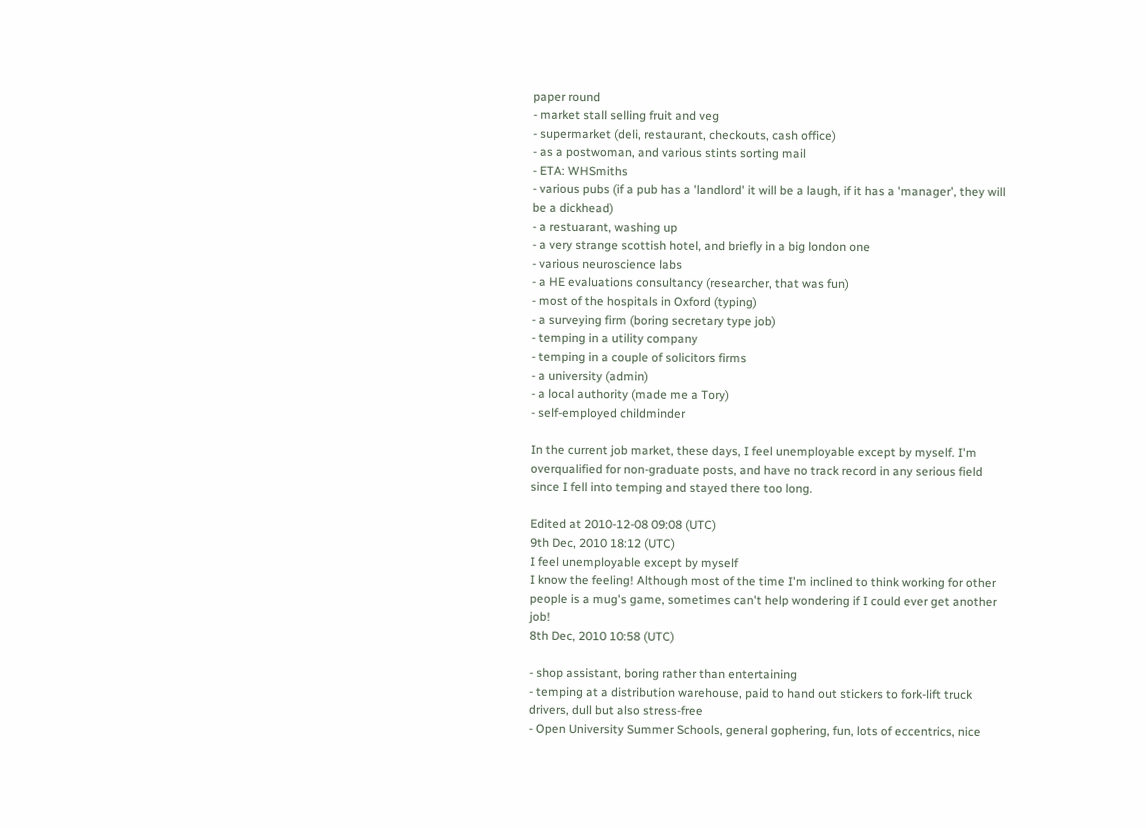paper round
- market stall selling fruit and veg
- supermarket (deli, restaurant, checkouts, cash office)
- as a postwoman, and various stints sorting mail
- ETA: WHSmiths
- various pubs (if a pub has a 'landlord' it will be a laugh, if it has a 'manager', they will be a dickhead)
- a restuarant, washing up
- a very strange scottish hotel, and briefly in a big london one
- various neuroscience labs
- a HE evaluations consultancy (researcher, that was fun)
- most of the hospitals in Oxford (typing)
- a surveying firm (boring secretary type job)
- temping in a utility company
- temping in a couple of solicitors firms
- a university (admin)
- a local authority (made me a Tory)
- self-employed childminder

In the current job market, these days, I feel unemployable except by myself. I'm overqualified for non-graduate posts, and have no track record in any serious field since I fell into temping and stayed there too long.

Edited at 2010-12-08 09:08 (UTC)
9th Dec, 2010 18:12 (UTC)
I feel unemployable except by myself
I know the feeling! Although most of the time I'm inclined to think working for other people is a mug's game, sometimes can't help wondering if I could ever get another job!
8th Dec, 2010 10:58 (UTC)

- shop assistant, boring rather than entertaining
- temping at a distribution warehouse, paid to hand out stickers to fork-lift truck drivers, dull but also stress-free
- Open University Summer Schools, general gophering, fun, lots of eccentrics, nice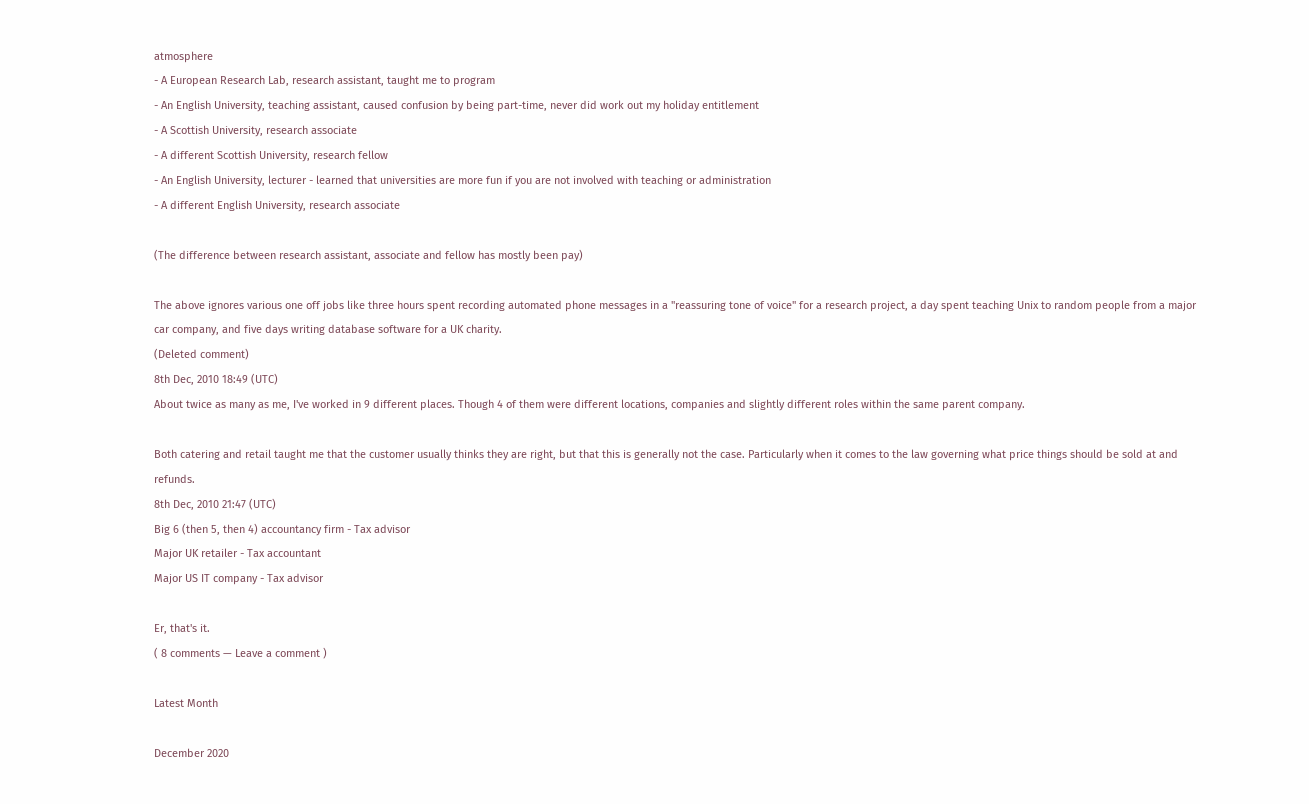atmosphere
- A European Research Lab, research assistant, taught me to program
- An English University, teaching assistant, caused confusion by being part-time, never did work out my holiday entitlement
- A Scottish University, research associate
- A different Scottish University, research fellow
- An English University, lecturer - learned that universities are more fun if you are not involved with teaching or administration
- A different English University, research associate

(The difference between research assistant, associate and fellow has mostly been pay)

The above ignores various one off jobs like three hours spent recording automated phone messages in a "reassuring tone of voice" for a research project, a day spent teaching Unix to random people from a major car company, and five days writing database software for a UK charity.
(Deleted comment)
8th Dec, 2010 18:49 (UTC)
About twice as many as me, I've worked in 9 different places. Though 4 of them were different locations, companies and slightly different roles within the same parent company.

Both catering and retail taught me that the customer usually thinks they are right, but that this is generally not the case. Particularly when it comes to the law governing what price things should be sold at and refunds.
8th Dec, 2010 21:47 (UTC)
Big 6 (then 5, then 4) accountancy firm - Tax advisor
Major UK retailer - Tax accountant
Major US IT company - Tax advisor

Er, that's it.
( 8 comments — Leave a comment )

Latest Month

December 2020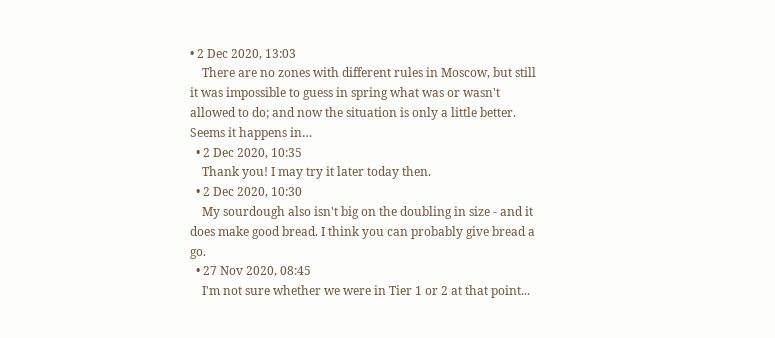• 2 Dec 2020, 13:03
    There are no zones with different rules in Moscow, but still it was impossible to guess in spring what was or wasn't allowed to do; and now the situation is only a little better. Seems it happens in…
  • 2 Dec 2020, 10:35
    Thank you! I may try it later today then.
  • 2 Dec 2020, 10:30
    My sourdough also isn't big on the doubling in size - and it does make good bread. I think you can probably give bread a go.
  • 27 Nov 2020, 08:45
    I'm not sure whether we were in Tier 1 or 2 at that point...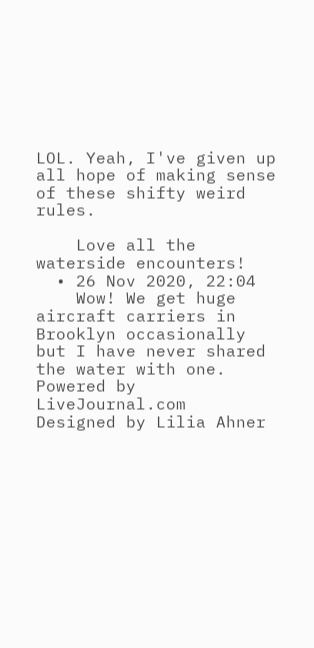LOL. Yeah, I've given up all hope of making sense of these shifty weird rules.

    Love all the waterside encounters!
  • 26 Nov 2020, 22:04
    Wow! We get huge aircraft carriers in Brooklyn occasionally but I have never shared the water with one.
Powered by LiveJournal.com
Designed by Lilia Ahner